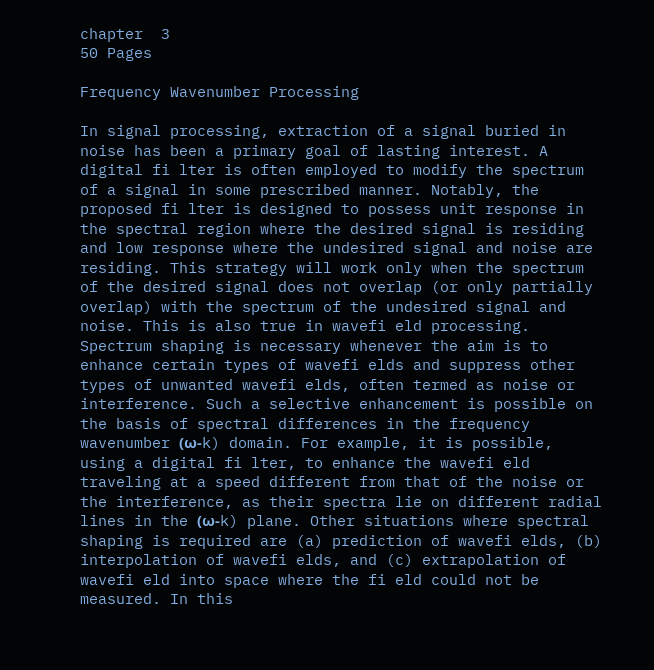chapter  3
50 Pages

Frequency Wavenumber Processing

In signal processing, extraction of a signal buried in noise has been a primary goal of lasting interest. A digital fi lter is often employed to modify the spectrum of a signal in some prescribed manner. Notably, the proposed fi lter is designed to possess unit response in the spectral region where the desired signal is residing and low response where the undesired signal and noise are residing. This strategy will work only when the spectrum of the desired signal does not overlap (or only partially overlap) with the spectrum of the undesired signal and noise. This is also true in wavefi eld processing. Spectrum shaping is necessary whenever the aim is to enhance certain types of wavefi elds and suppress other types of unwanted wavefi elds, often termed as noise or interference. Such a selective enhancement is possible on the basis of spectral differences in the frequency wavenumber (ω-k) domain. For example, it is possible, using a digital fi lter, to enhance the wavefi eld traveling at a speed different from that of the noise or the interference, as their spectra lie on different radial lines in the (ω-k) plane. Other situations where spectral shaping is required are (a) prediction of wavefi elds, (b) interpolation of wavefi elds, and (c) extrapolation of wavefi eld into space where the fi eld could not be measured. In this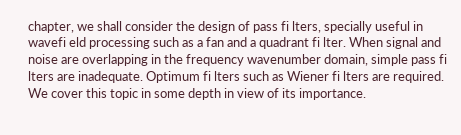chapter, we shall consider the design of pass fi lters, specially useful in wavefi eld processing such as a fan and a quadrant fi lter. When signal and noise are overlapping in the frequency wavenumber domain, simple pass fi lters are inadequate. Optimum fi lters such as Wiener fi lters are required. We cover this topic in some depth in view of its importance.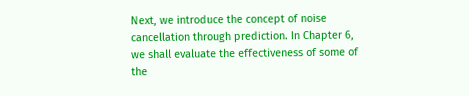Next, we introduce the concept of noise cancellation through prediction. In Chapter 6, we shall evaluate the effectiveness of some of the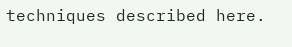techniques described here.